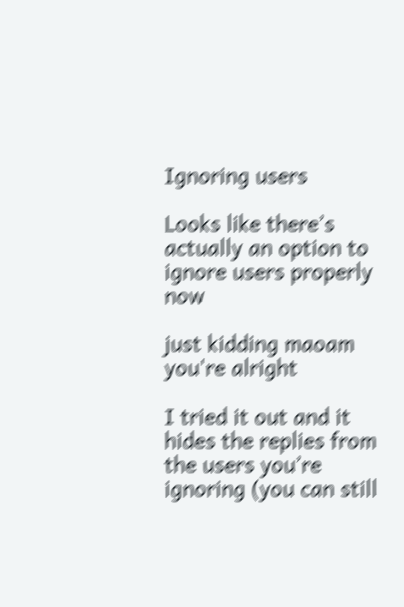Ignoring users

Looks like there’s actually an option to ignore users properly now

just kidding maoam you're alright

I tried it out and it hides the replies from the users you’re ignoring (you can still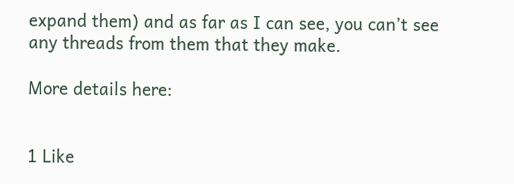expand them) and as far as I can see, you can’t see any threads from them that they make.

More details here:


1 Like